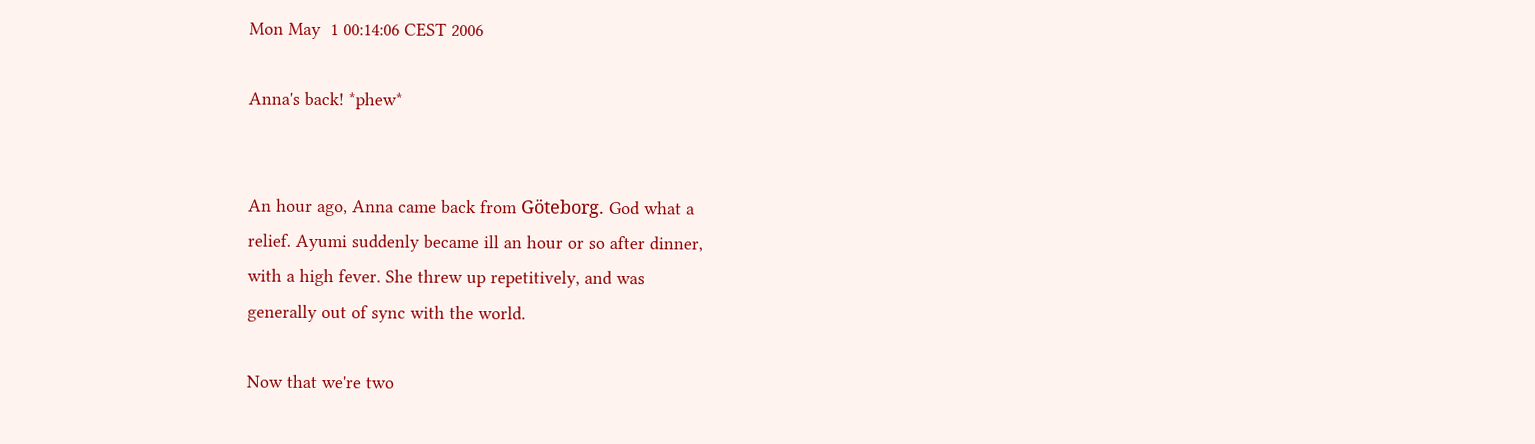Mon May  1 00:14:06 CEST 2006

Anna's back! *phew*


An hour ago, Anna came back from Göteborg. God what a
relief. Ayumi suddenly became ill an hour or so after dinner,
with a high fever. She threw up repetitively, and was
generally out of sync with the world.

Now that we're two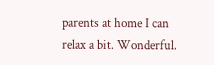parents at home I can relax a bit. Wonderful.